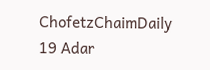ChofetzChaimDaily 19 Adar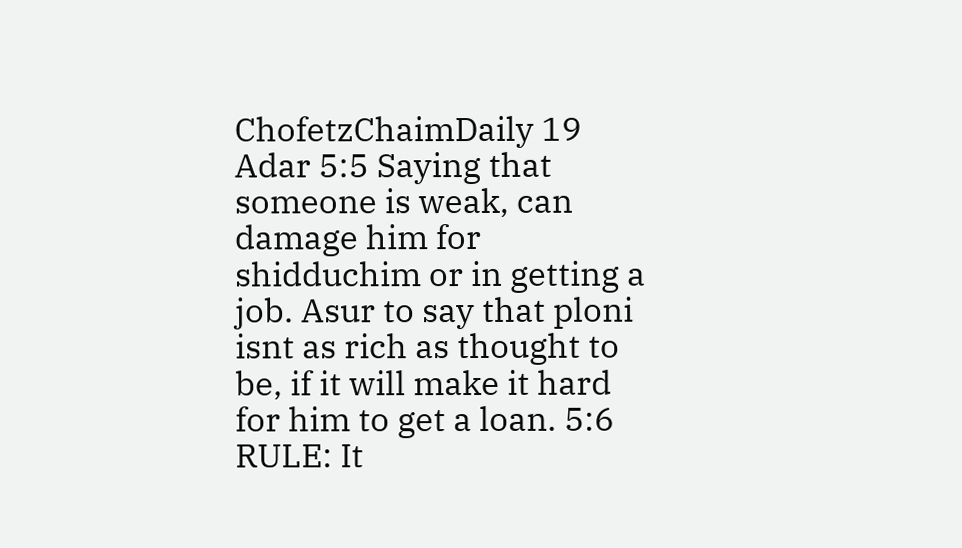ChofetzChaimDaily 19 Adar 5:5 Saying that someone is weak, can damage him for shidduchim or in getting a job. Asur to say that ploni isnt as rich as thought to be, if it will make it hard for him to get a loan. 5:6 RULE: It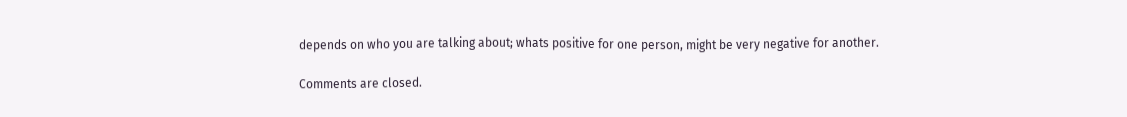depends on who you are talking about; whats positive for one person, might be very negative for another.

Comments are closed.